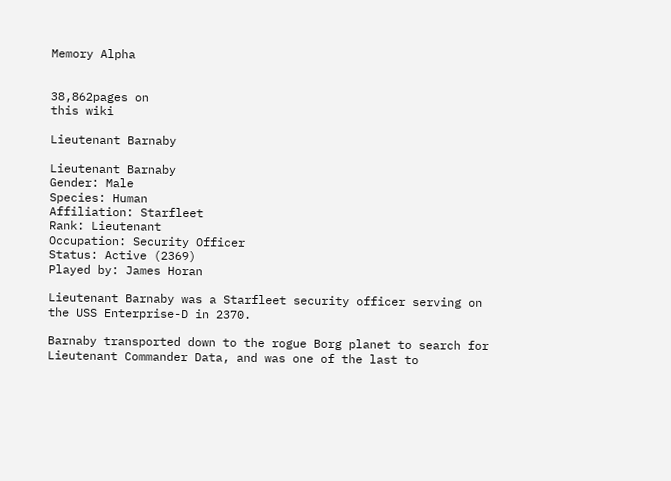Memory Alpha


38,862pages on
this wiki

Lieutenant Barnaby

Lieutenant Barnaby
Gender: Male
Species: Human
Affiliation: Starfleet
Rank: Lieutenant
Occupation: Security Officer
Status: Active (2369)
Played by: James Horan

Lieutenant Barnaby was a Starfleet security officer serving on the USS Enterprise-D in 2370.

Barnaby transported down to the rogue Borg planet to search for Lieutenant Commander Data, and was one of the last to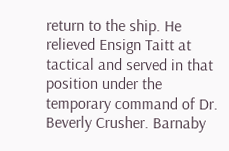return to the ship. He relieved Ensign Taitt at tactical and served in that position under the temporary command of Dr. Beverly Crusher. Barnaby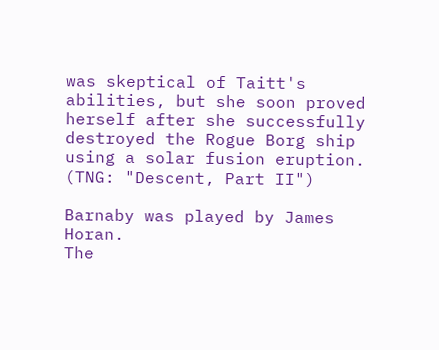was skeptical of Taitt's abilities, but she soon proved herself after she successfully destroyed the Rogue Borg ship using a solar fusion eruption. (TNG: "Descent, Part II")

Barnaby was played by James Horan.
The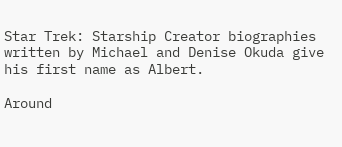Star Trek: Starship Creator biographies written by Michael and Denise Okuda give his first name as Albert.

Around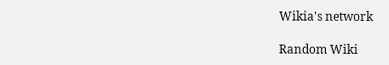Wikia's network

Random Wiki